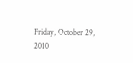Friday, October 29, 2010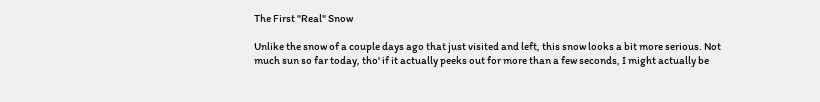The First "Real" Snow

Unlike the snow of a couple days ago that just visited and left, this snow looks a bit more serious. Not much sun so far today, tho' if it actually peeks out for more than a few seconds, I might actually be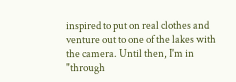inspired to put on real clothes and venture out to one of the lakes with the camera. Until then, I'm in "through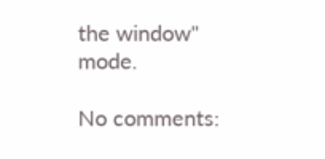the window" mode.

No comments: